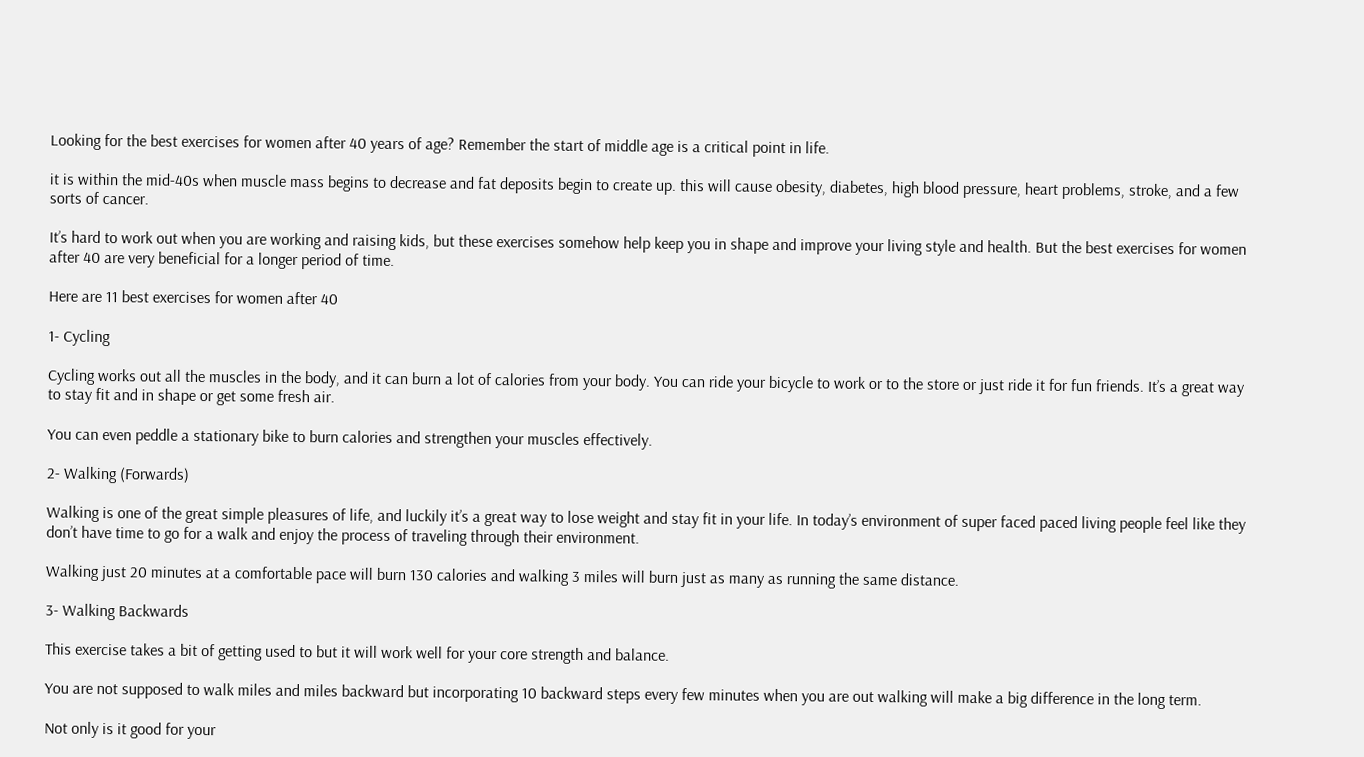Looking for the best exercises for women after 40 years of age? Remember the start of middle age is a critical point in life.

it is within the mid-40s when muscle mass begins to decrease and fat deposits begin to create up. this will cause obesity, diabetes, high blood pressure, heart problems, stroke, and a few sorts of cancer.

It’s hard to work out when you are working and raising kids, but these exercises somehow help keep you in shape and improve your living style and health. But the best exercises for women after 40 are very beneficial for a longer period of time.

Here are 11 best exercises for women after 40

1- Cycling

Cycling works out all the muscles in the body, and it can burn a lot of calories from your body. You can ride your bicycle to work or to the store or just ride it for fun friends. It’s a great way to stay fit and in shape or get some fresh air.

You can even peddle a stationary bike to burn calories and strengthen your muscles effectively.

2- Walking (Forwards)

Walking is one of the great simple pleasures of life, and luckily it’s a great way to lose weight and stay fit in your life. In today’s environment of super faced paced living people feel like they don’t have time to go for a walk and enjoy the process of traveling through their environment.

Walking just 20 minutes at a comfortable pace will burn 130 calories and walking 3 miles will burn just as many as running the same distance.

3- Walking Backwards

This exercise takes a bit of getting used to but it will work well for your core strength and balance.

You are not supposed to walk miles and miles backward but incorporating 10 backward steps every few minutes when you are out walking will make a big difference in the long term.

Not only is it good for your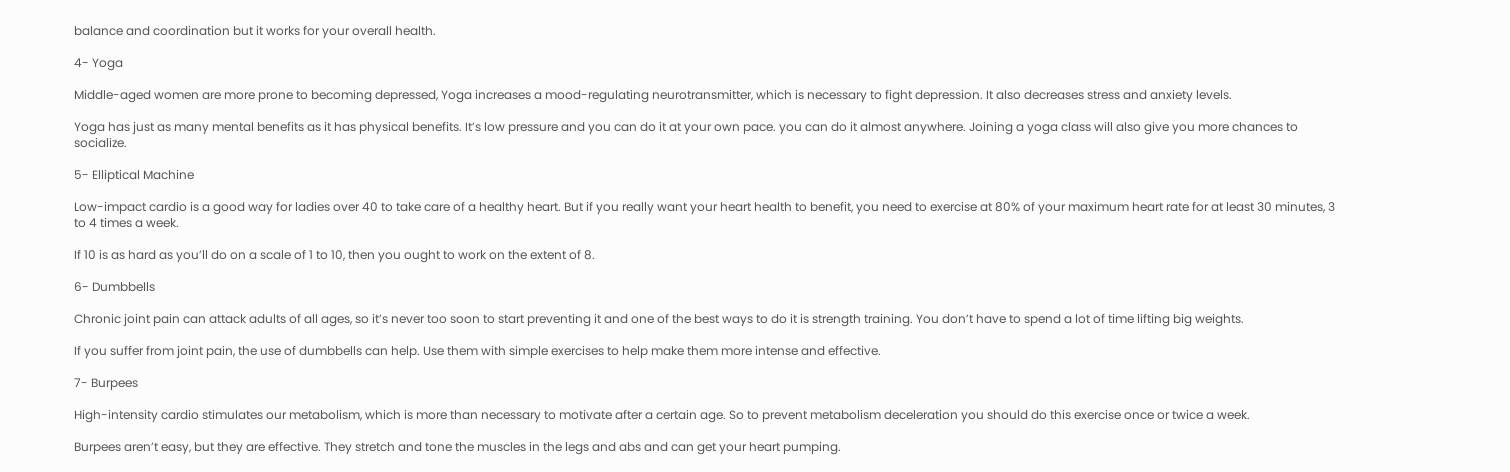balance and coordination but it works for your overall health.

4- Yoga

Middle-aged women are more prone to becoming depressed, Yoga increases a mood-regulating neurotransmitter, which is necessary to fight depression. It also decreases stress and anxiety levels.

Yoga has just as many mental benefits as it has physical benefits. It’s low pressure and you can do it at your own pace. you can do it almost anywhere. Joining a yoga class will also give you more chances to socialize.

5- Elliptical Machine

Low-impact cardio is a good way for ladies over 40 to take care of a healthy heart. But if you really want your heart health to benefit, you need to exercise at 80% of your maximum heart rate for at least 30 minutes, 3 to 4 times a week.

If 10 is as hard as you’ll do on a scale of 1 to 10, then you ought to work on the extent of 8.

6- Dumbbells

Chronic joint pain can attack adults of all ages, so it’s never too soon to start preventing it and one of the best ways to do it is strength training. You don’t have to spend a lot of time lifting big weights.

If you suffer from joint pain, the use of dumbbells can help. Use them with simple exercises to help make them more intense and effective.

7- Burpees

High-intensity cardio stimulates our metabolism, which is more than necessary to motivate after a certain age. So to prevent metabolism deceleration you should do this exercise once or twice a week.

Burpees aren’t easy, but they are effective. They stretch and tone the muscles in the legs and abs and can get your heart pumping.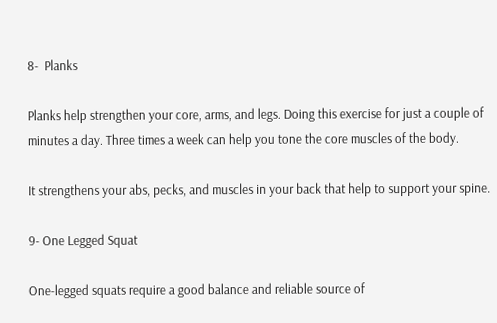8-  Planks

Planks help strengthen your core, arms, and legs. Doing this exercise for just a couple of minutes a day. Three times a week can help you tone the core muscles of the body.

It strengthens your abs, pecks, and muscles in your back that help to support your spine.

9- One Legged Squat

One-legged squats require a good balance and reliable source of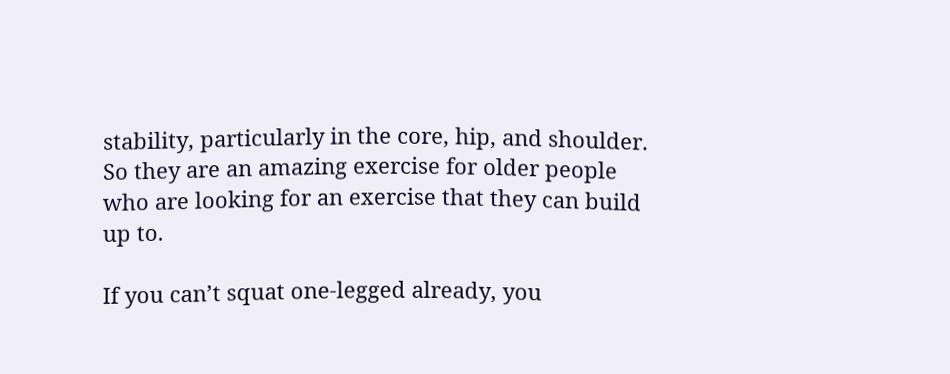stability, particularly in the core, hip, and shoulder. So they are an amazing exercise for older people who are looking for an exercise that they can build up to.

If you can’t squat one-legged already, you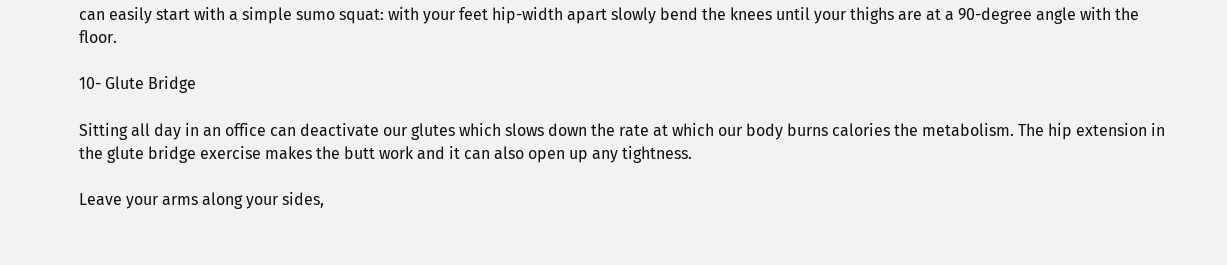can easily start with a simple sumo squat: with your feet hip-width apart slowly bend the knees until your thighs are at a 90-degree angle with the floor.

10- Glute Bridge

Sitting all day in an office can deactivate our glutes which slows down the rate at which our body burns calories the metabolism. The hip extension in the glute bridge exercise makes the butt work and it can also open up any tightness.

Leave your arms along your sides,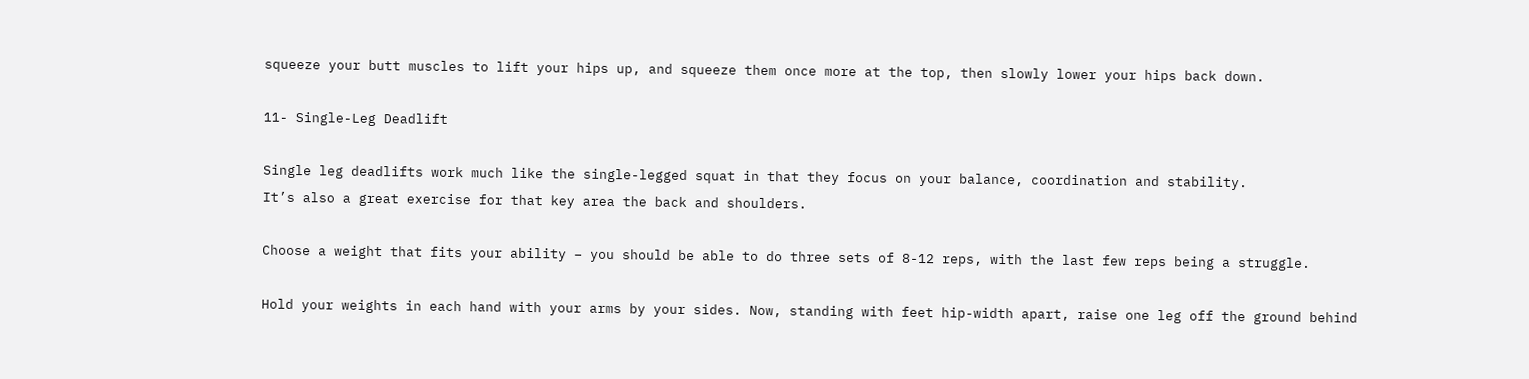squeeze your butt muscles to lift your hips up, and squeeze them once more at the top, then slowly lower your hips back down.

11- Single-Leg Deadlift

Single leg deadlifts work much like the single-legged squat in that they focus on your balance, coordination and stability.
It’s also a great exercise for that key area the back and shoulders.

Choose a weight that fits your ability – you should be able to do three sets of 8-12 reps, with the last few reps being a struggle.

Hold your weights in each hand with your arms by your sides. Now, standing with feet hip-width apart, raise one leg off the ground behind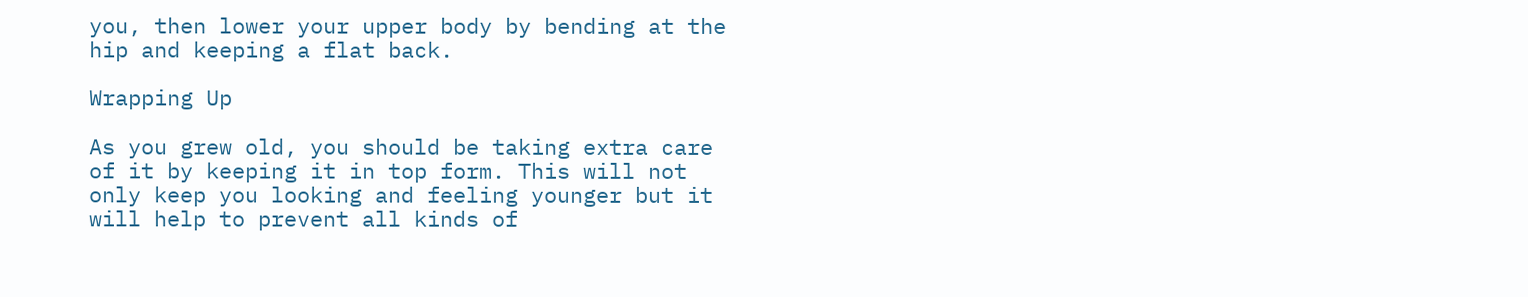you, then lower your upper body by bending at the hip and keeping a flat back.

Wrapping Up

As you grew old, you should be taking extra care of it by keeping it in top form. This will not only keep you looking and feeling younger but it will help to prevent all kinds of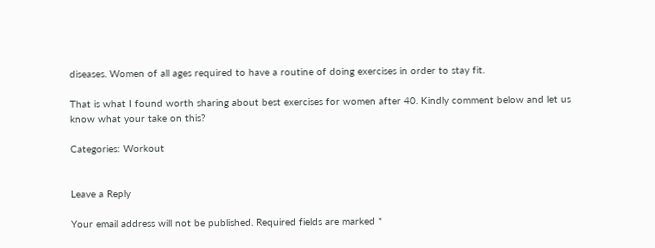diseases. Women of all ages required to have a routine of doing exercises in order to stay fit.

That is what I found worth sharing about best exercises for women after 40. Kindly comment below and let us know what your take on this?

Categories: Workout


Leave a Reply

Your email address will not be published. Required fields are marked *